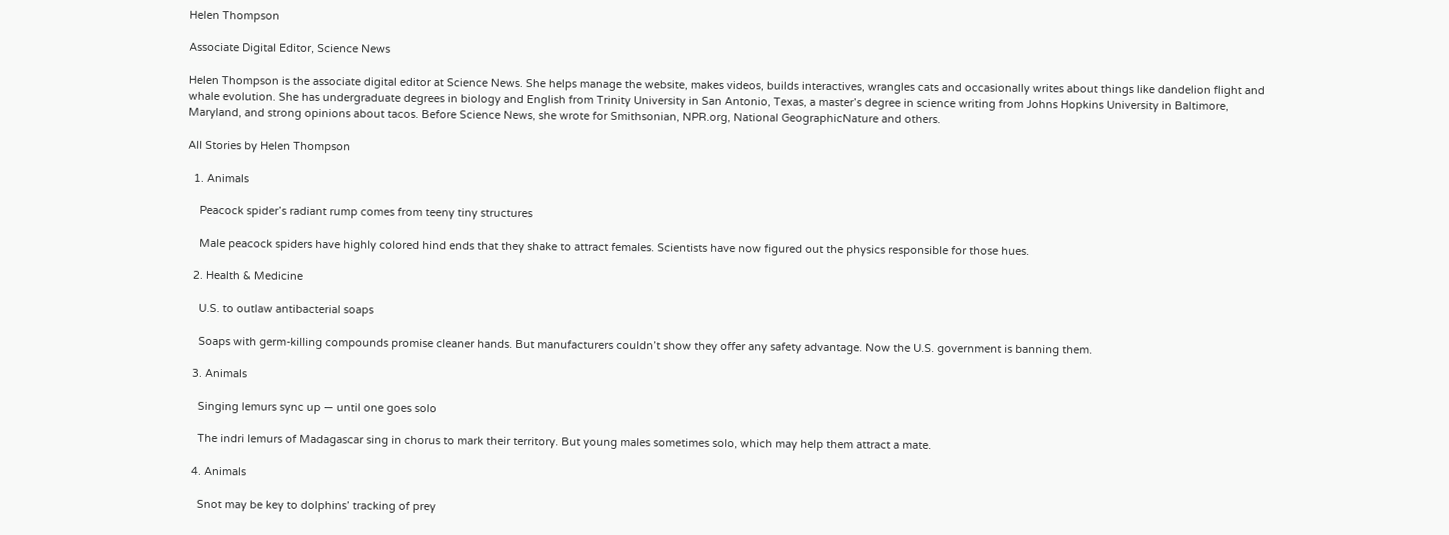Helen Thompson

Associate Digital Editor, Science News

Helen Thompson is the associate digital editor at Science News. She helps manage the website, makes videos, builds interactives, wrangles cats and occasionally writes about things like dandelion flight and whale evolution. She has undergraduate degrees in biology and English from Trinity University in San Antonio, Texas, a master’s degree in science writing from Johns Hopkins University in Baltimore, Maryland, and strong opinions about tacos. Before Science News, she wrote for Smithsonian, NPR.org, National GeographicNature and others.

All Stories by Helen Thompson

  1. Animals

    Peacock spider’s radiant rump comes from teeny tiny structures

    Male peacock spiders have highly colored hind ends that they shake to attract females. Scientists have now figured out the physics responsible for those hues.

  2. Health & Medicine

    U.S. to outlaw antibacterial soaps

    Soaps with germ-killing compounds promise cleaner hands. But manufacturers couldn’t show they offer any safety advantage. Now the U.S. government is banning them.

  3. Animals

    Singing lemurs sync up — until one goes solo

    The indri lemurs of Madagascar sing in chorus to mark their territory. But young males sometimes solo, which may help them attract a mate.

  4. Animals

    Snot may be key to dolphins’ tracking of prey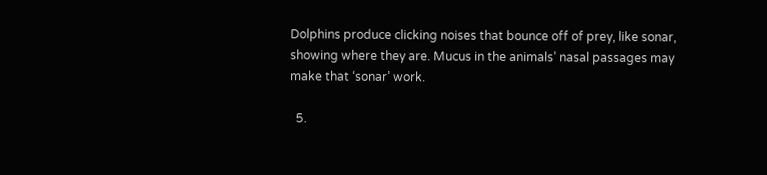Dolphins produce clicking noises that bounce off of prey, like sonar, showing where they are. Mucus in the animals’ nasal passages may make that ‘sonar’ work.

  5.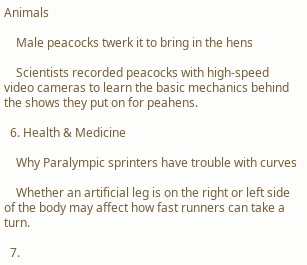Animals

    Male peacocks twerk it to bring in the hens

    Scientists recorded peacocks with high-speed video cameras to learn the basic mechanics behind the shows they put on for peahens.

  6. Health & Medicine

    Why Paralympic sprinters have trouble with curves

    Whether an artificial leg is on the right or left side of the body may affect how fast runners can take a turn.

  7.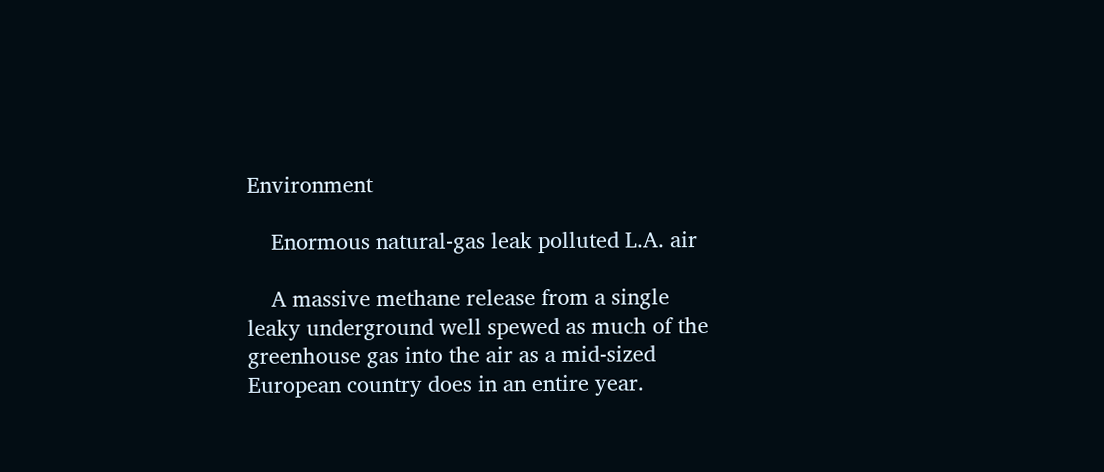Environment

    Enormous natural-gas leak polluted L.A. air

    A massive methane release from a single leaky underground well spewed as much of the greenhouse gas into the air as a mid-sized European country does in an entire year.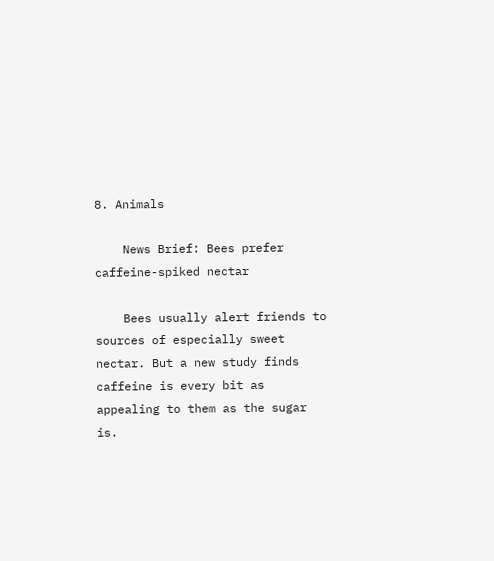8. Animals

    News Brief: Bees prefer caffeine-spiked nectar

    Bees usually alert friends to sources of especially sweet nectar. But a new study finds caffeine is every bit as appealing to them as the sugar is.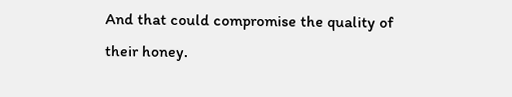And that could compromise the quality of their honey.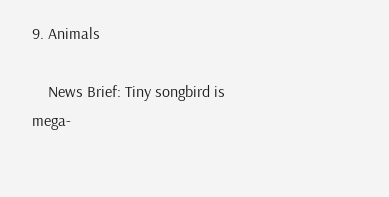9. Animals

    News Brief: Tiny songbird is mega-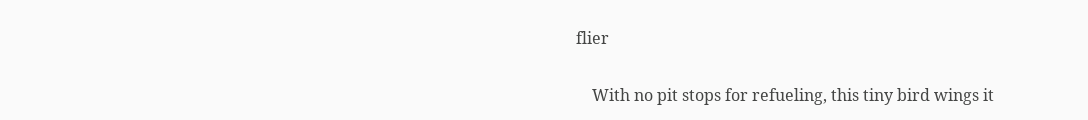flier

    With no pit stops for refueling, this tiny bird wings it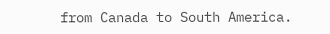from Canada to South America.